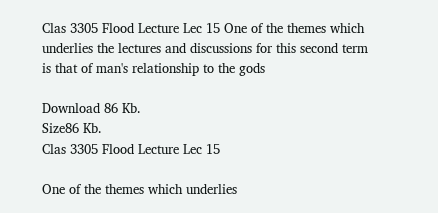Clas 3305 Flood Lecture Lec 15 One of the themes which underlies the lectures and discussions for this second term is that of man's relationship to the gods

Download 86 Kb.
Size86 Kb.
Clas 3305 Flood Lecture Lec 15

One of the themes which underlies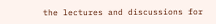the lectures and discussions for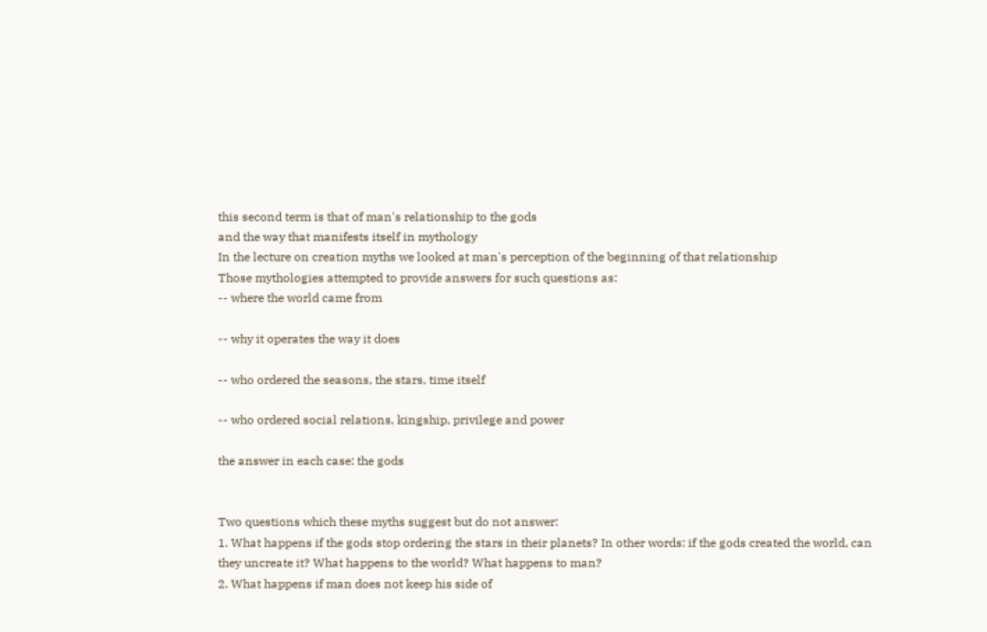this second term is that of man's relationship to the gods
and the way that manifests itself in mythology
In the lecture on creation myths we looked at man's perception of the beginning of that relationship
Those mythologies attempted to provide answers for such questions as:
-- where the world came from

-- why it operates the way it does

-- who ordered the seasons, the stars, time itself

-- who ordered social relations, kingship, privilege and power

the answer in each case: the gods


Two questions which these myths suggest but do not answer:
1. What happens if the gods stop ordering the stars in their planets? In other words: if the gods created the world, can they uncreate it? What happens to the world? What happens to man?
2. What happens if man does not keep his side of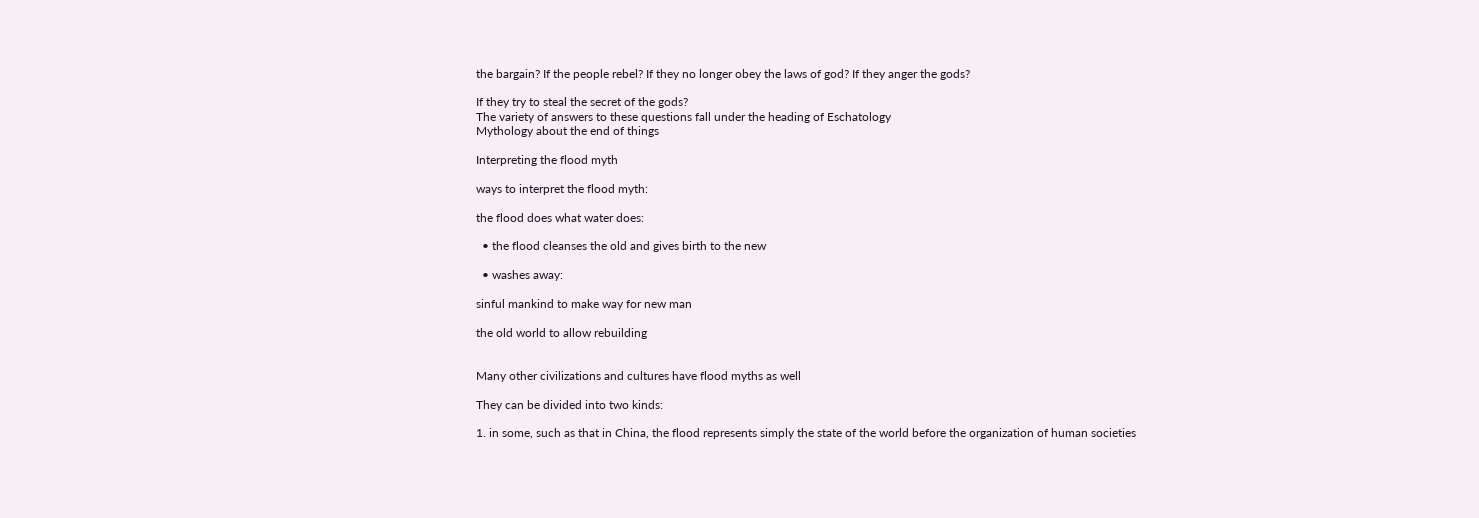the bargain? If the people rebel? If they no longer obey the laws of god? If they anger the gods?

If they try to steal the secret of the gods?
The variety of answers to these questions fall under the heading of Eschatology
Mythology about the end of things

Interpreting the flood myth

ways to interpret the flood myth:

the flood does what water does:

  • the flood cleanses the old and gives birth to the new

  • washes away:

sinful mankind to make way for new man

the old world to allow rebuilding


Many other civilizations and cultures have flood myths as well

They can be divided into two kinds:

1. in some, such as that in China, the flood represents simply the state of the world before the organization of human societies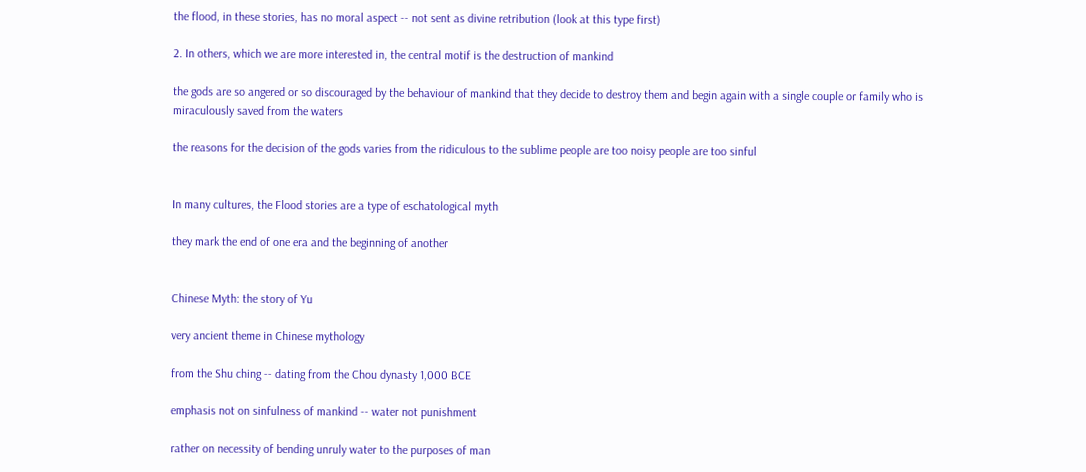the flood, in these stories, has no moral aspect -- not sent as divine retribution (look at this type first)

2. In others, which we are more interested in, the central motif is the destruction of mankind

the gods are so angered or so discouraged by the behaviour of mankind that they decide to destroy them and begin again with a single couple or family who is miraculously saved from the waters

the reasons for the decision of the gods varies from the ridiculous to the sublime people are too noisy people are too sinful


In many cultures, the Flood stories are a type of eschatological myth

they mark the end of one era and the beginning of another


Chinese Myth: the story of Yu

very ancient theme in Chinese mythology

from the Shu ching -- dating from the Chou dynasty 1,000 BCE

emphasis not on sinfulness of mankind -- water not punishment

rather on necessity of bending unruly water to the purposes of man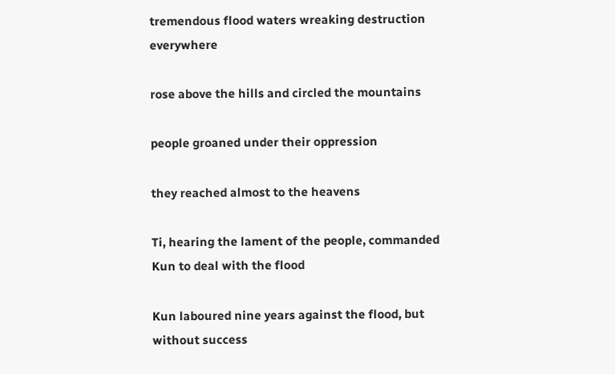tremendous flood waters wreaking destruction everywhere

rose above the hills and circled the mountains

people groaned under their oppression

they reached almost to the heavens

Ti, hearing the lament of the people, commanded Kun to deal with the flood

Kun laboured nine years against the flood, but without success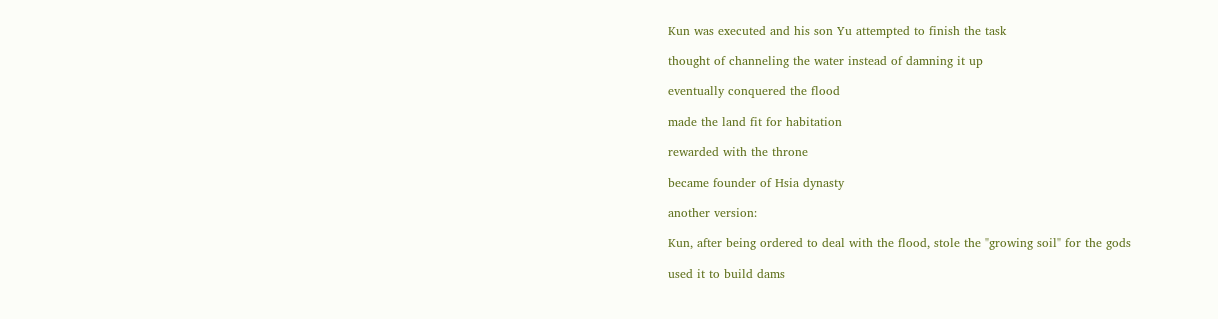Kun was executed and his son Yu attempted to finish the task

thought of channeling the water instead of damning it up

eventually conquered the flood

made the land fit for habitation

rewarded with the throne

became founder of Hsia dynasty

another version:

Kun, after being ordered to deal with the flood, stole the "growing soil" for the gods

used it to build dams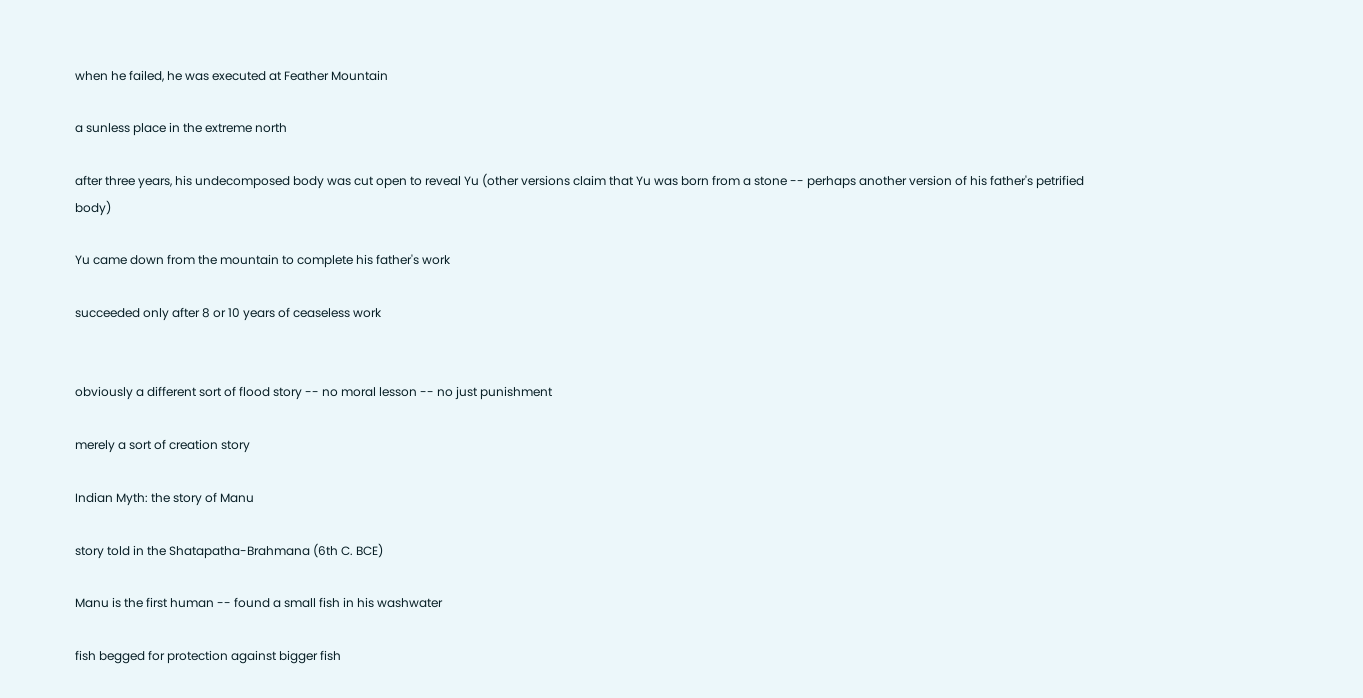when he failed, he was executed at Feather Mountain

a sunless place in the extreme north

after three years, his undecomposed body was cut open to reveal Yu (other versions claim that Yu was born from a stone -- perhaps another version of his father's petrified body)

Yu came down from the mountain to complete his father's work

succeeded only after 8 or 10 years of ceaseless work


obviously a different sort of flood story -- no moral lesson -- no just punishment

merely a sort of creation story

Indian Myth: the story of Manu

story told in the Shatapatha-Brahmana (6th C. BCE)

Manu is the first human -- found a small fish in his washwater

fish begged for protection against bigger fish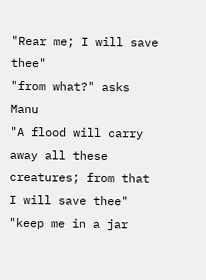"Rear me; I will save thee"
"from what?" asks Manu
"A flood will carry away all these creatures; from that I will save thee"
"keep me in a jar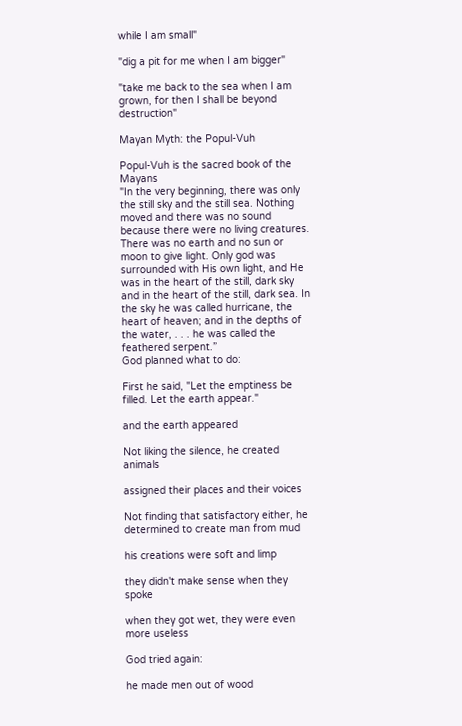while I am small"

"dig a pit for me when I am bigger"

"take me back to the sea when I am grown, for then I shall be beyond destruction"

Mayan Myth: the Popul-Vuh

Popul-Vuh is the sacred book of the Mayans
"In the very beginning, there was only the still sky and the still sea. Nothing moved and there was no sound because there were no living creatures. There was no earth and no sun or moon to give light. Only god was surrounded with His own light, and He was in the heart of the still, dark sky and in the heart of the still, dark sea. In the sky he was called hurricane, the heart of heaven; and in the depths of the water, . . . he was called the feathered serpent.”
God planned what to do:

First he said, "Let the emptiness be filled. Let the earth appear."

and the earth appeared

Not liking the silence, he created animals

assigned their places and their voices

Not finding that satisfactory either, he determined to create man from mud

his creations were soft and limp

they didn't make sense when they spoke

when they got wet, they were even more useless

God tried again:

he made men out of wood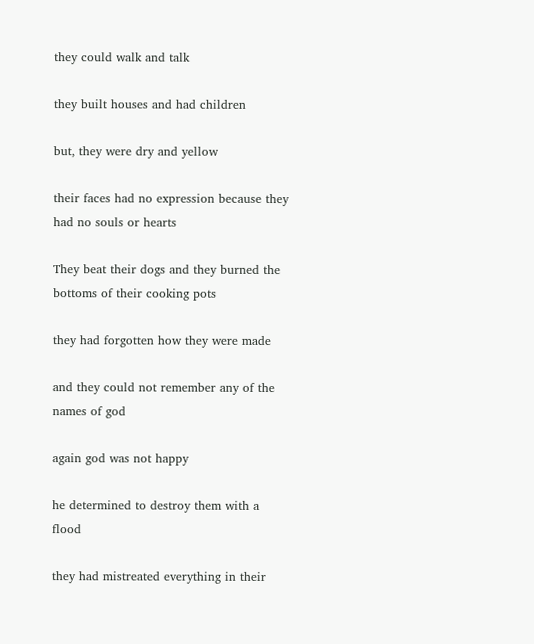they could walk and talk

they built houses and had children

but, they were dry and yellow

their faces had no expression because they had no souls or hearts

They beat their dogs and they burned the bottoms of their cooking pots

they had forgotten how they were made

and they could not remember any of the names of god

again god was not happy

he determined to destroy them with a flood

they had mistreated everything in their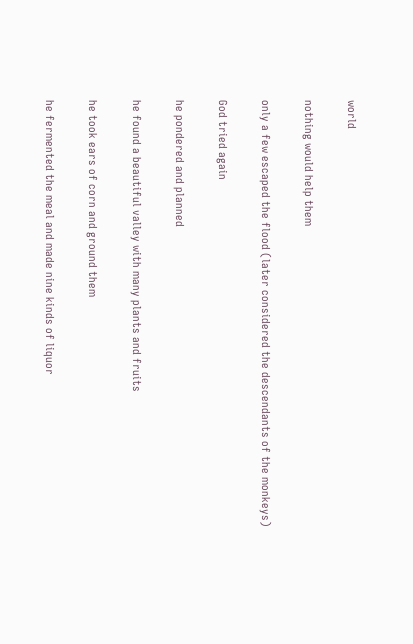world

nothing would help them

only a few escaped the flood (later considered the descendants of the monkeys)

God tried again

he pondered and planned

he found a beautiful valley with many plants and fruits

he took ears of corn and ground them

he fermented the meal and made nine kinds of liquor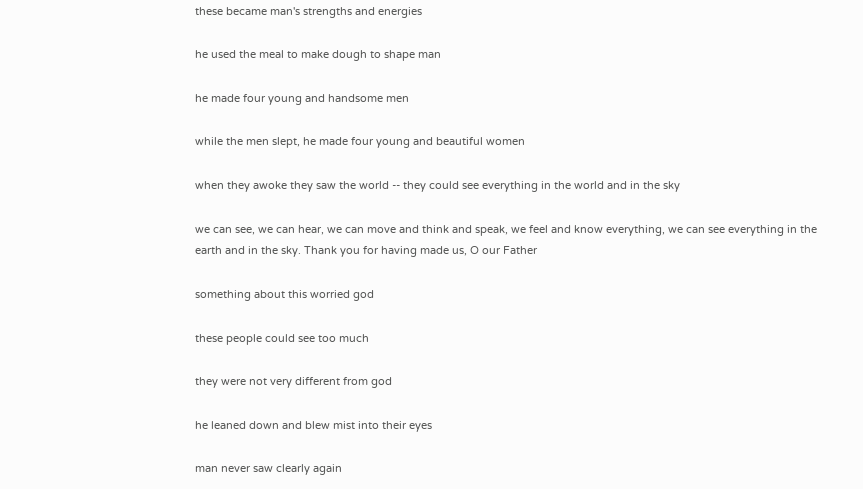these became man's strengths and energies

he used the meal to make dough to shape man

he made four young and handsome men

while the men slept, he made four young and beautiful women

when they awoke they saw the world -- they could see everything in the world and in the sky

we can see, we can hear, we can move and think and speak, we feel and know everything, we can see everything in the earth and in the sky. Thank you for having made us, O our Father

something about this worried god

these people could see too much

they were not very different from god

he leaned down and blew mist into their eyes

man never saw clearly again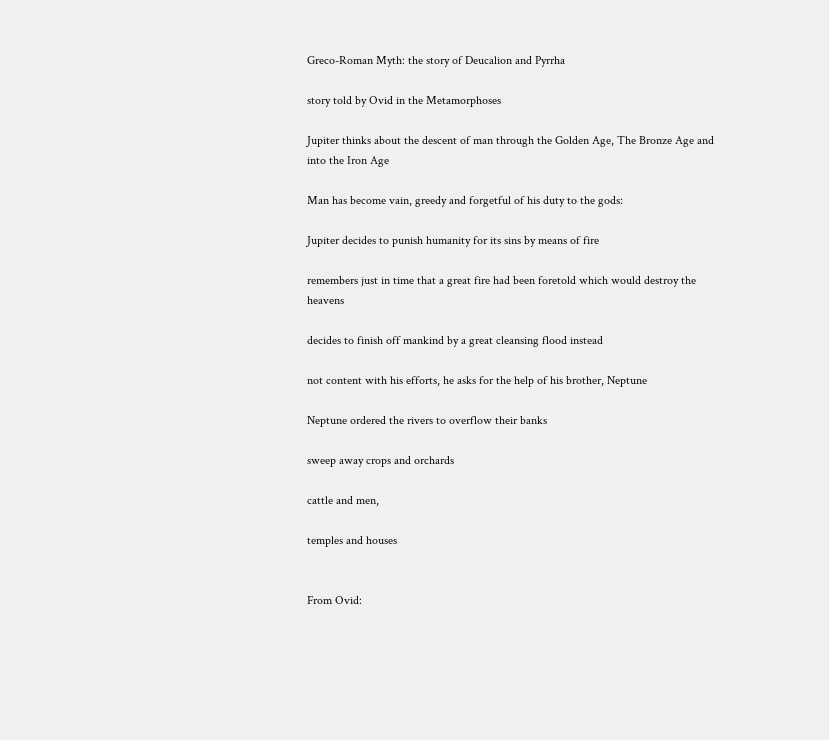Greco-Roman Myth: the story of Deucalion and Pyrrha

story told by Ovid in the Metamorphoses

Jupiter thinks about the descent of man through the Golden Age, The Bronze Age and into the Iron Age

Man has become vain, greedy and forgetful of his duty to the gods:

Jupiter decides to punish humanity for its sins by means of fire

remembers just in time that a great fire had been foretold which would destroy the heavens

decides to finish off mankind by a great cleansing flood instead

not content with his efforts, he asks for the help of his brother, Neptune

Neptune ordered the rivers to overflow their banks

sweep away crops and orchards

cattle and men,

temples and houses


From Ovid: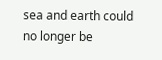sea and earth could no longer be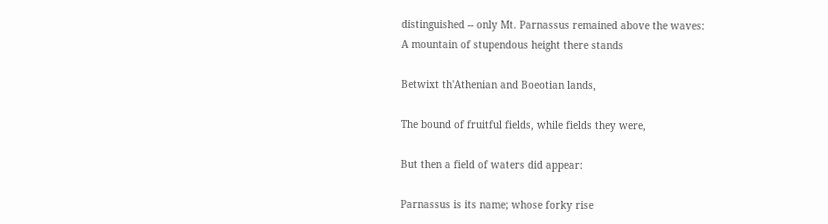distinguished -- only Mt. Parnassus remained above the waves:
A mountain of stupendous height there stands

Betwixt th'Athenian and Boeotian lands,

The bound of fruitful fields, while fields they were,

But then a field of waters did appear:

Parnassus is its name; whose forky rise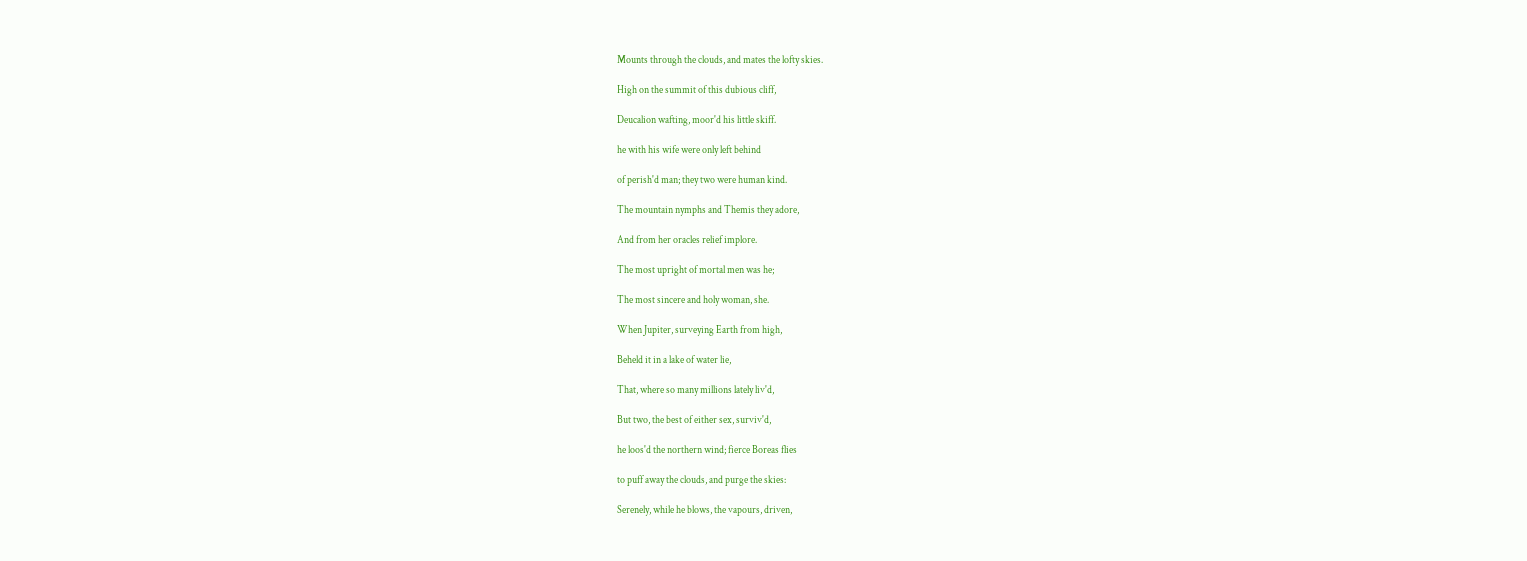Mounts through the clouds, and mates the lofty skies.

High on the summit of this dubious cliff,

Deucalion wafting, moor'd his little skiff.

he with his wife were only left behind

of perish'd man; they two were human kind.

The mountain nymphs and Themis they adore,

And from her oracles relief implore.

The most upright of mortal men was he;

The most sincere and holy woman, she.

When Jupiter, surveying Earth from high,

Beheld it in a lake of water lie,

That, where so many millions lately liv'd,

But two, the best of either sex, surviv'd,

he loos'd the northern wind; fierce Boreas flies

to puff away the clouds, and purge the skies:

Serenely, while he blows, the vapours, driven,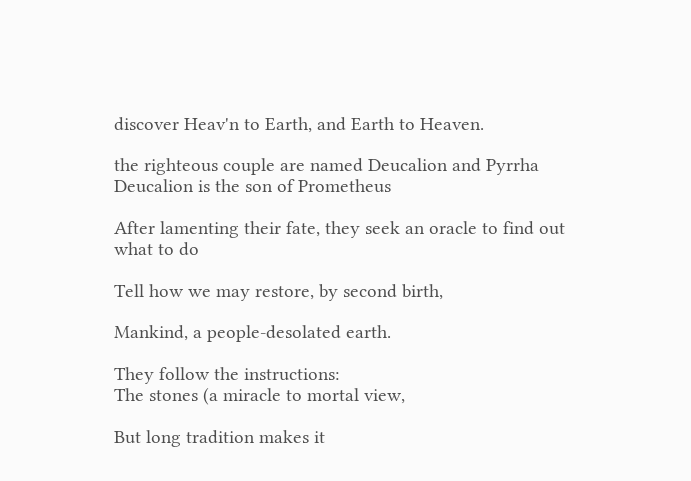discover Heav'n to Earth, and Earth to Heaven.

the righteous couple are named Deucalion and Pyrrha
Deucalion is the son of Prometheus

After lamenting their fate, they seek an oracle to find out what to do

Tell how we may restore, by second birth,

Mankind, a people-desolated earth.

They follow the instructions:
The stones (a miracle to mortal view,

But long tradition makes it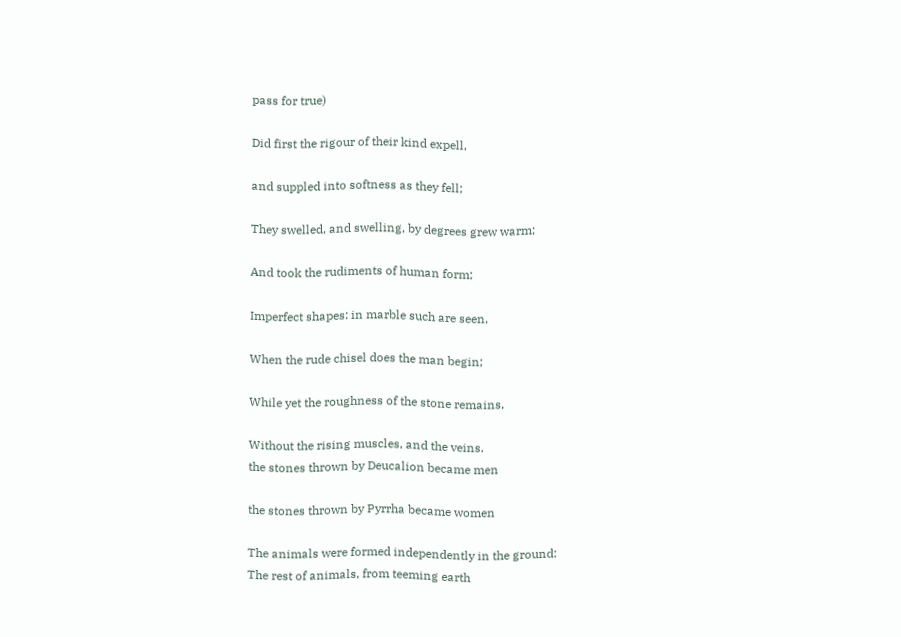pass for true)

Did first the rigour of their kind expell,

and suppled into softness as they fell;

They swelled, and swelling, by degrees grew warm;

And took the rudiments of human form;

Imperfect shapes: in marble such are seen,

When the rude chisel does the man begin;

While yet the roughness of the stone remains,

Without the rising muscles, and the veins.
the stones thrown by Deucalion became men

the stones thrown by Pyrrha became women

The animals were formed independently in the ground:
The rest of animals, from teeming earth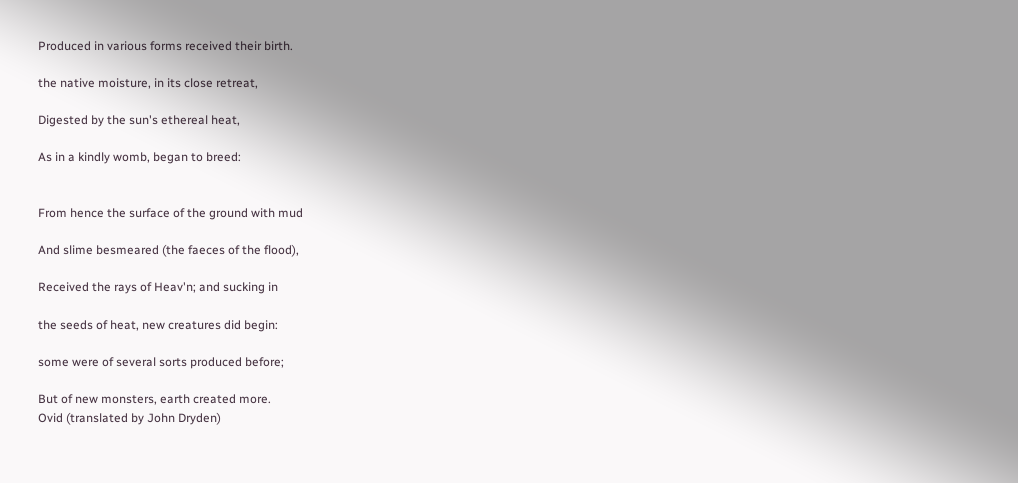Produced in various forms received their birth.

the native moisture, in its close retreat,

Digested by the sun's ethereal heat,

As in a kindly womb, began to breed:


From hence the surface of the ground with mud

And slime besmeared (the faeces of the flood),

Received the rays of Heav'n; and sucking in

the seeds of heat, new creatures did begin:

some were of several sorts produced before;

But of new monsters, earth created more.
Ovid (translated by John Dryden)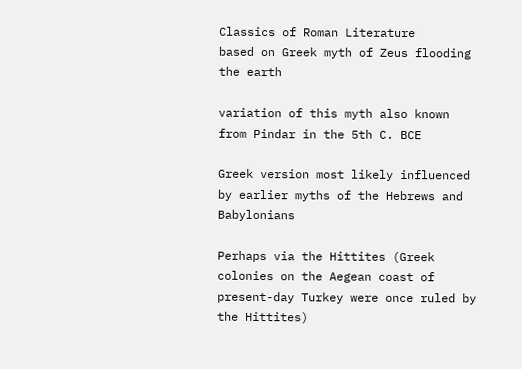Classics of Roman Literature
based on Greek myth of Zeus flooding the earth

variation of this myth also known from Pindar in the 5th C. BCE

Greek version most likely influenced by earlier myths of the Hebrews and Babylonians

Perhaps via the Hittites (Greek colonies on the Aegean coast of present-day Turkey were once ruled by the Hittites)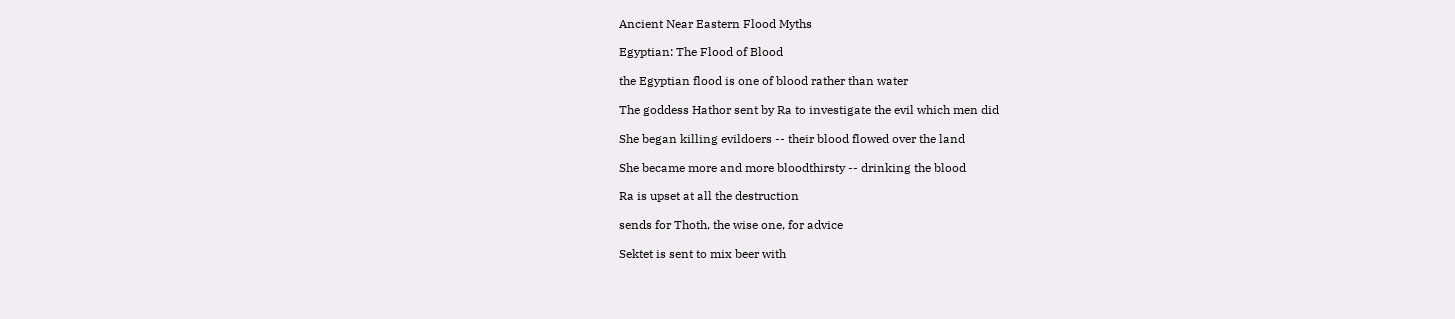Ancient Near Eastern Flood Myths

Egyptian: The Flood of Blood

the Egyptian flood is one of blood rather than water

The goddess Hathor sent by Ra to investigate the evil which men did

She began killing evildoers -- their blood flowed over the land

She became more and more bloodthirsty -- drinking the blood

Ra is upset at all the destruction

sends for Thoth, the wise one, for advice

Sektet is sent to mix beer with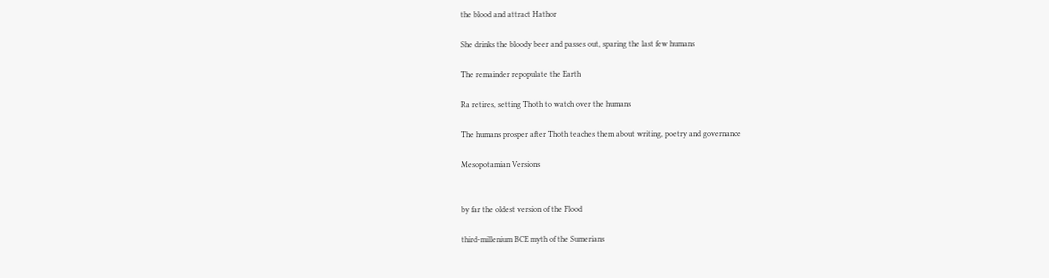the blood and attract Hathor

She drinks the bloody beer and passes out, sparing the last few humans

The remainder repopulate the Earth

Ra retires, setting Thoth to watch over the humans

The humans prosper after Thoth teaches them about writing, poetry and governance

Mesopotamian Versions


by far the oldest version of the Flood

third-millenium BCE myth of the Sumerians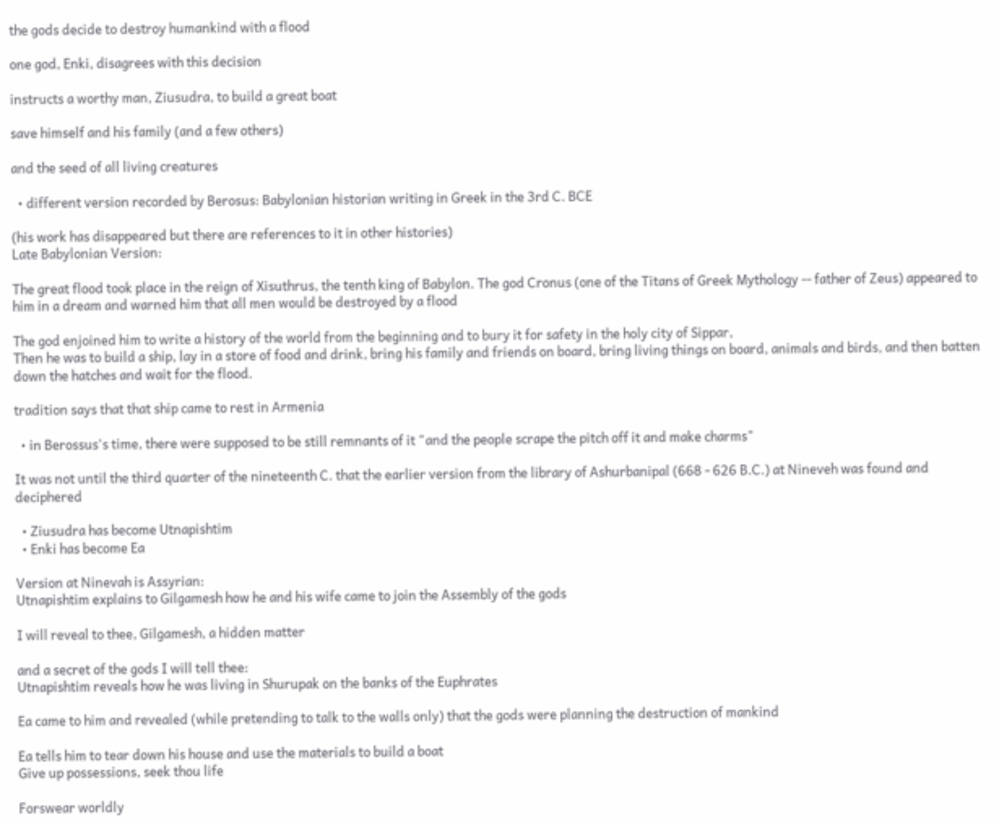the gods decide to destroy humankind with a flood

one god, Enki, disagrees with this decision

instructs a worthy man, Ziusudra, to build a great boat

save himself and his family (and a few others)

and the seed of all living creatures

  • different version recorded by Berosus: Babylonian historian writing in Greek in the 3rd C. BCE

(his work has disappeared but there are references to it in other histories)
Late Babylonian Version:

The great flood took place in the reign of Xisuthrus, the tenth king of Babylon. The god Cronus (one of the Titans of Greek Mythology -- father of Zeus) appeared to him in a dream and warned him that all men would be destroyed by a flood

The god enjoined him to write a history of the world from the beginning and to bury it for safety in the holy city of Sippar,
Then he was to build a ship, lay in a store of food and drink, bring his family and friends on board, bring living things on board, animals and birds, and then batten down the hatches and wait for the flood.

tradition says that that ship came to rest in Armenia

  • in Berossus's time, there were supposed to be still remnants of it "and the people scrape the pitch off it and make charms"

It was not until the third quarter of the nineteenth C. that the earlier version from the library of Ashurbanipal (668 - 626 B.C.) at Nineveh was found and deciphered

  • Ziusudra has become Utnapishtim
  • Enki has become Ea

Version at Ninevah is Assyrian:
Utnapishtim explains to Gilgamesh how he and his wife came to join the Assembly of the gods

I will reveal to thee, Gilgamesh, a hidden matter

and a secret of the gods I will tell thee:
Utnapishtim reveals how he was living in Shurupak on the banks of the Euphrates

Ea came to him and revealed (while pretending to talk to the walls only) that the gods were planning the destruction of mankind

Ea tells him to tear down his house and use the materials to build a boat
Give up possessions, seek thou life

Forswear worldly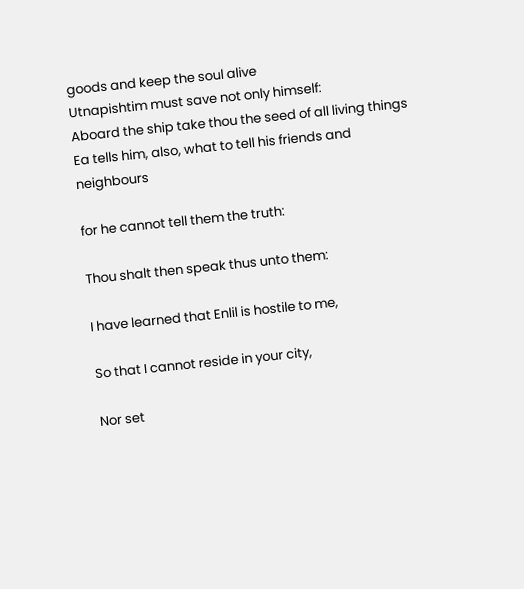goods and keep the soul alive
Utnapishtim must save not only himself:
Aboard the ship take thou the seed of all living things
Ea tells him, also, what to tell his friends and neighbours

for he cannot tell them the truth:

Thou shalt then speak thus unto them:

I have learned that Enlil is hostile to me,

So that I cannot reside in your city,

Nor set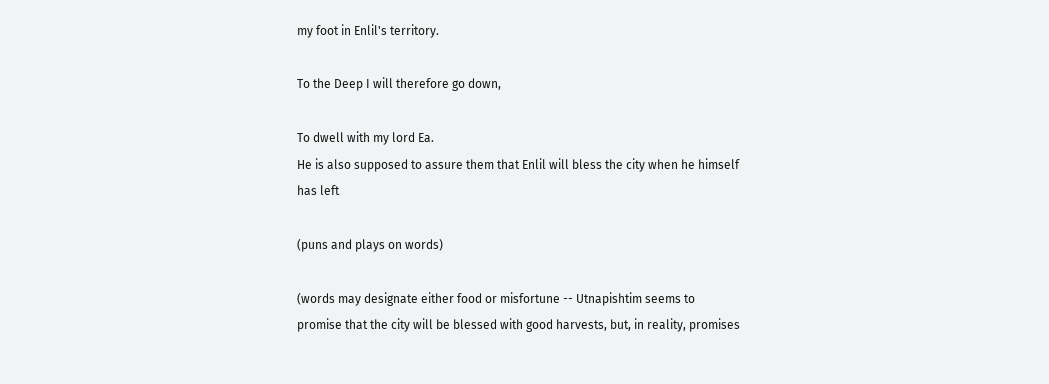my foot in Enlil's territory.

To the Deep I will therefore go down,

To dwell with my lord Ea.
He is also supposed to assure them that Enlil will bless the city when he himself has left

(puns and plays on words)

(words may designate either food or misfortune -- Utnapishtim seems to promise that the city will be blessed with good harvests, but, in reality, promises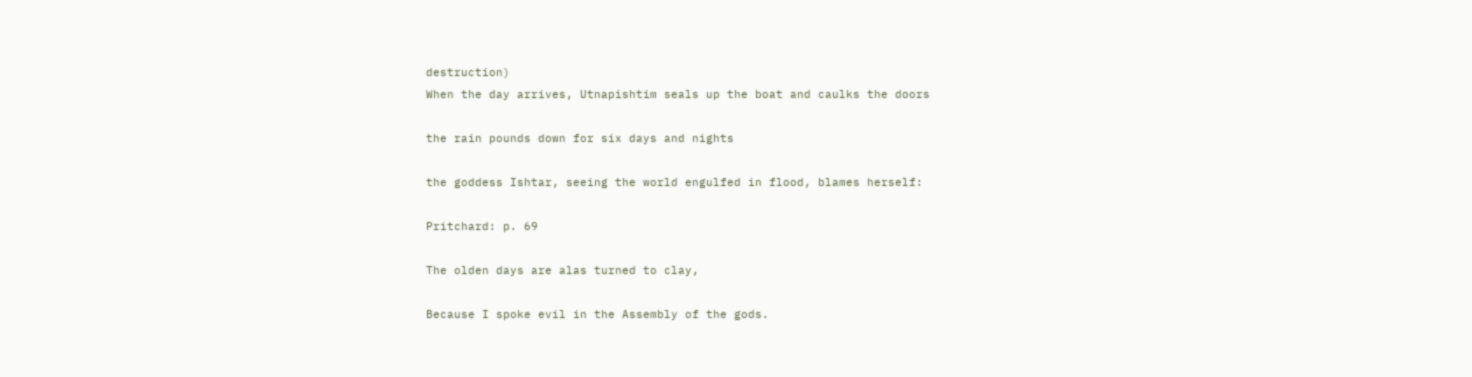destruction)
When the day arrives, Utnapishtim seals up the boat and caulks the doors

the rain pounds down for six days and nights

the goddess Ishtar, seeing the world engulfed in flood, blames herself:

Pritchard: p. 69

The olden days are alas turned to clay,

Because I spoke evil in the Assembly of the gods.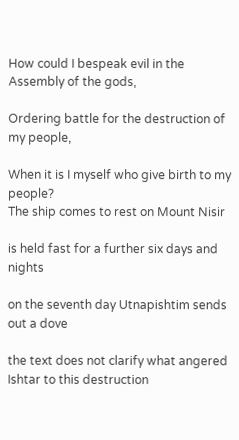How could I bespeak evil in the Assembly of the gods,

Ordering battle for the destruction of my people,

When it is I myself who give birth to my people?
The ship comes to rest on Mount Nisir

is held fast for a further six days and nights

on the seventh day Utnapishtim sends out a dove

the text does not clarify what angered Ishtar to this destruction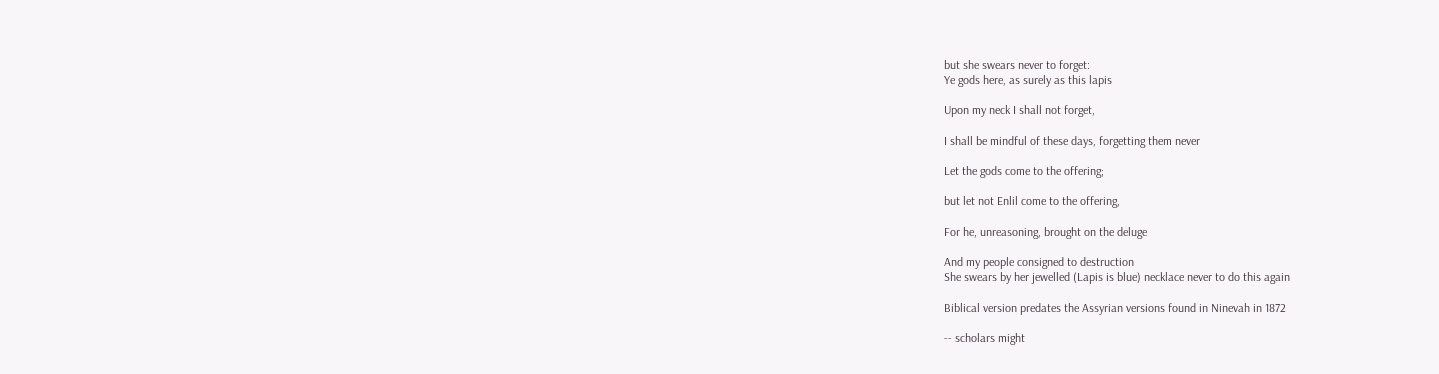but she swears never to forget:
Ye gods here, as surely as this lapis

Upon my neck I shall not forget,

I shall be mindful of these days, forgetting them never

Let the gods come to the offering;

but let not Enlil come to the offering,

For he, unreasoning, brought on the deluge

And my people consigned to destruction
She swears by her jewelled (Lapis is blue) necklace never to do this again

Biblical version predates the Assyrian versions found in Ninevah in 1872

-- scholars might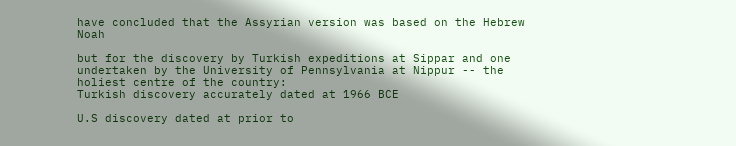have concluded that the Assyrian version was based on the Hebrew Noah

but for the discovery by Turkish expeditions at Sippar and one undertaken by the University of Pennsylvania at Nippur -- the holiest centre of the country:
Turkish discovery accurately dated at 1966 BCE

U.S discovery dated at prior to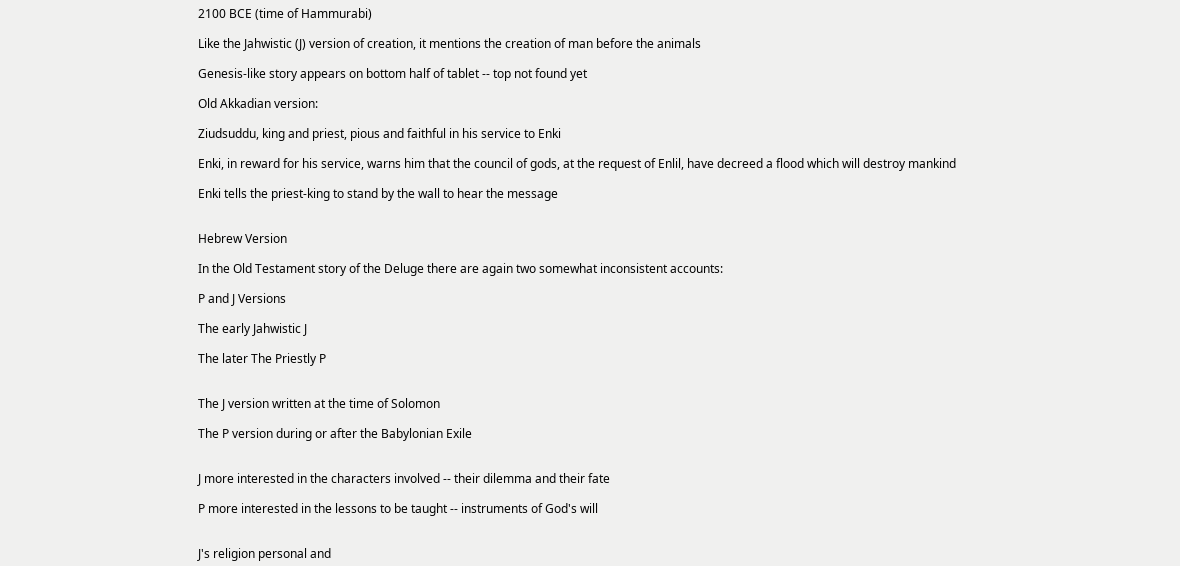2100 BCE (time of Hammurabi)

Like the Jahwistic (J) version of creation, it mentions the creation of man before the animals

Genesis-like story appears on bottom half of tablet -- top not found yet

Old Akkadian version:

Ziudsuddu, king and priest, pious and faithful in his service to Enki

Enki, in reward for his service, warns him that the council of gods, at the request of Enlil, have decreed a flood which will destroy mankind

Enki tells the priest-king to stand by the wall to hear the message


Hebrew Version

In the Old Testament story of the Deluge there are again two somewhat inconsistent accounts:

P and J Versions

The early Jahwistic J

The later The Priestly P


The J version written at the time of Solomon

The P version during or after the Babylonian Exile


J more interested in the characters involved -- their dilemma and their fate

P more interested in the lessons to be taught -- instruments of God's will


J's religion personal and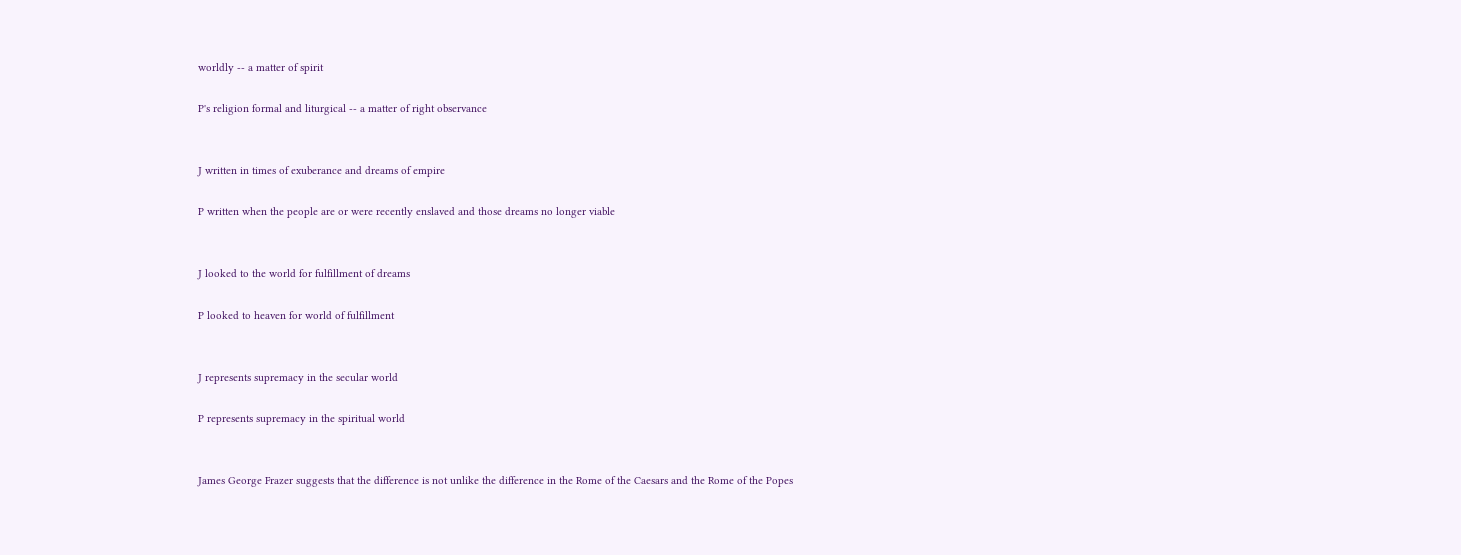worldly -- a matter of spirit

P's religion formal and liturgical -- a matter of right observance


J written in times of exuberance and dreams of empire

P written when the people are or were recently enslaved and those dreams no longer viable


J looked to the world for fulfillment of dreams

P looked to heaven for world of fulfillment


J represents supremacy in the secular world

P represents supremacy in the spiritual world


James George Frazer suggests that the difference is not unlike the difference in the Rome of the Caesars and the Rome of the Popes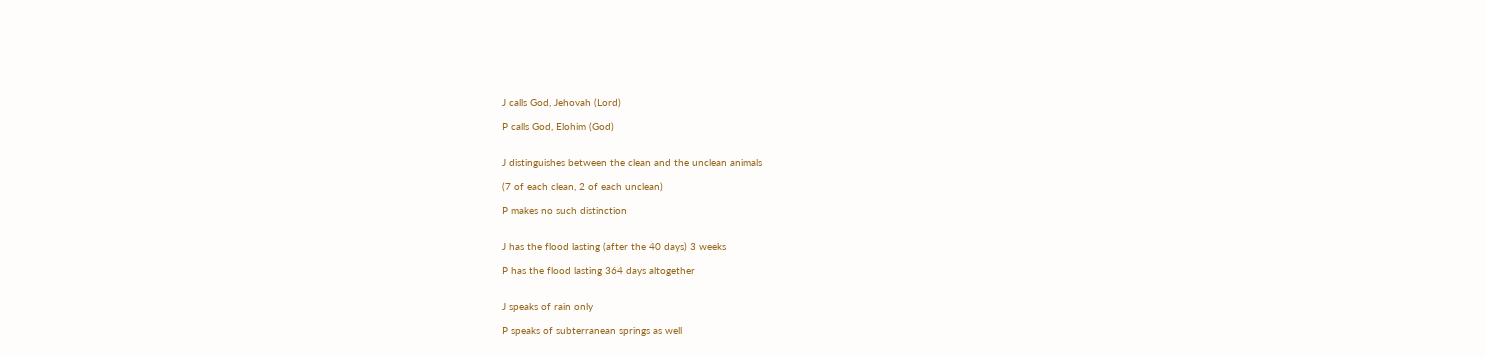J calls God, Jehovah (Lord)

P calls God, Elohim (God)


J distinguishes between the clean and the unclean animals

(7 of each clean, 2 of each unclean)

P makes no such distinction


J has the flood lasting (after the 40 days) 3 weeks

P has the flood lasting 364 days altogether


J speaks of rain only

P speaks of subterranean springs as well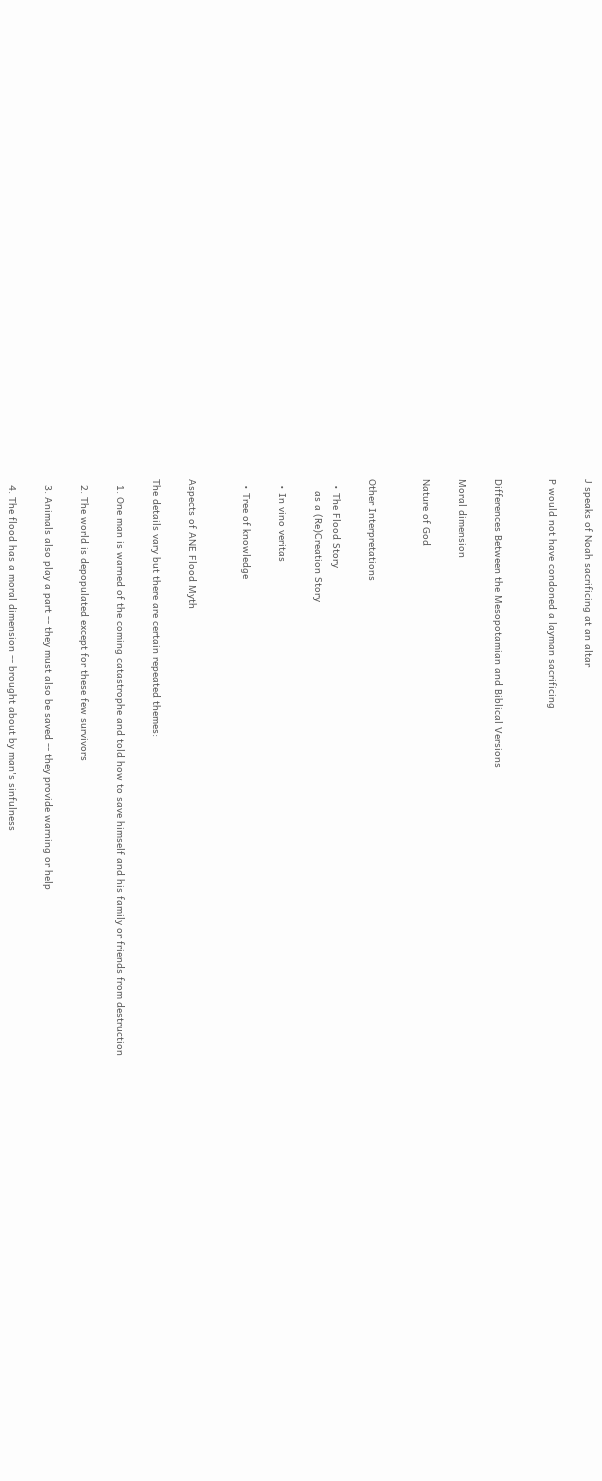J speaks of Noah sacrificing at an altar

P would not have condoned a layman sacrificing


Differences Between the Mesopotamian and Biblical Versions

Moral dimension

Nature of God


Other Interpretations

  • The Flood Story
    as a (Re)Creation Story

  • In vino veritas

  • Tree of knowledge


Aspects of ANE Flood Myth

The details vary but there are certain repeated themes:

  1. One man is warned of the coming catastrophe and told how to save himself and his family or friends from destruction

  2. The world is depopulated except for these few survivors

  3. Animals also play a part -- they must also be saved -- they provide warning or help

  4. The flood has a moral dimension -- brought about by man's sinfulness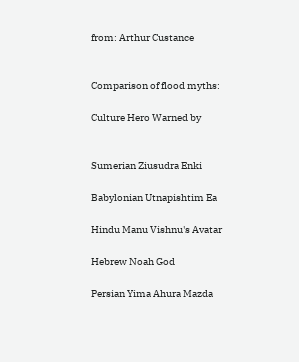from: Arthur Custance


Comparison of flood myths:

Culture Hero Warned by


Sumerian Ziusudra Enki

Babylonian Utnapishtim Ea

Hindu Manu Vishnu's Avatar

Hebrew Noah God

Persian Yima Ahura Mazda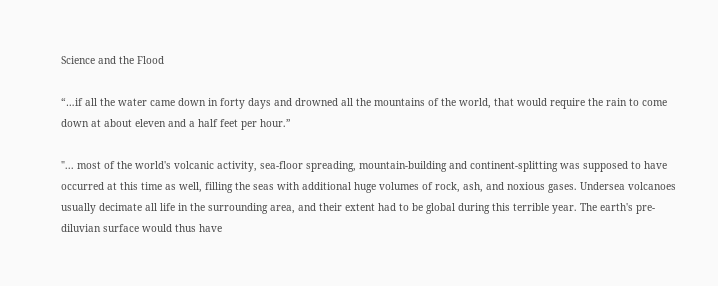Science and the Flood

“…if all the water came down in forty days and drowned all the mountains of the world, that would require the rain to come down at about eleven and a half feet per hour.”

"... most of the world's volcanic activity, sea-floor spreading, mountain-building and continent-splitting was supposed to have occurred at this time as well, filling the seas with additional huge volumes of rock, ash, and noxious gases. Undersea volcanoes usually decimate all life in the surrounding area, and their extent had to be global during this terrible year. The earth's pre-diluvian surface would thus have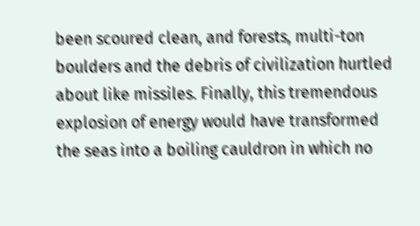been scoured clean, and forests, multi-ton boulders and the debris of civilization hurtled about like missiles. Finally, this tremendous explosion of energy would have transformed the seas into a boiling cauldron in which no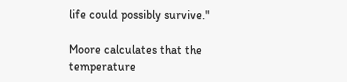life could possibly survive."

Moore calculates that the temperature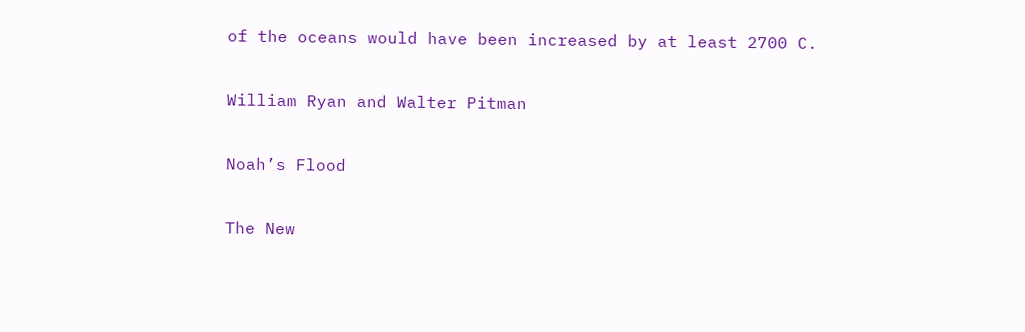of the oceans would have been increased by at least 2700 C.

William Ryan and Walter Pitman

Noah’s Flood

The New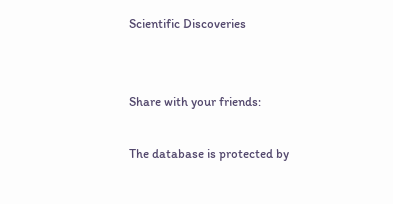Scientific Discoveries


Share with your friends:

The database is protected by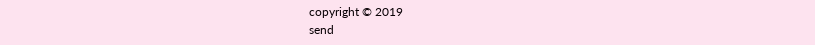copyright © 2019
send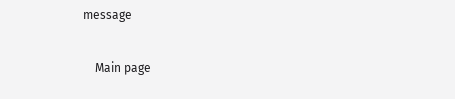message

    Main page